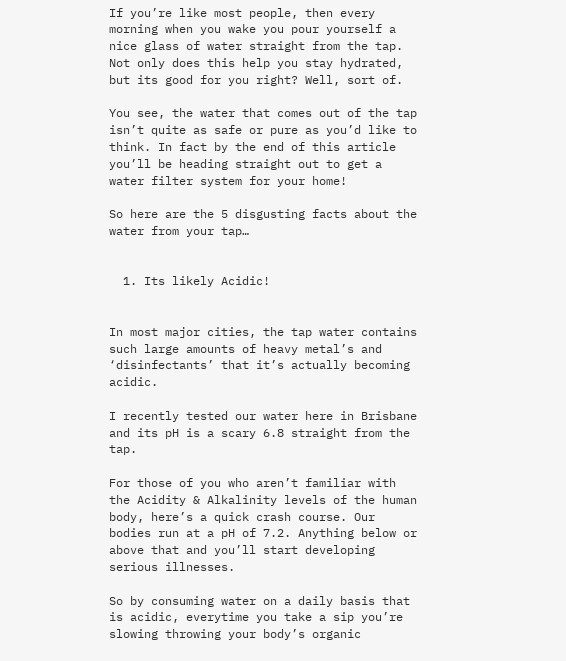If you’re like most people, then every morning when you wake you pour yourself a nice glass of water straight from the tap. Not only does this help you stay hydrated, but its good for you right? Well, sort of.

You see, the water that comes out of the tap isn’t quite as safe or pure as you’d like to think. In fact by the end of this article you’ll be heading straight out to get a water filter system for your home!

So here are the 5 disgusting facts about the water from your tap…


  1. Its likely Acidic!


In most major cities, the tap water contains such large amounts of heavy metal’s and ‘disinfectants’ that it’s actually becoming acidic.

I recently tested our water here in Brisbane and its pH is a scary 6.8 straight from the tap.

For those of you who aren’t familiar with the Acidity & Alkalinity levels of the human body, here’s a quick crash course. Our bodies run at a pH of 7.2. Anything below or above that and you’ll start developing serious illnesses.

So by consuming water on a daily basis that is acidic, everytime you take a sip you’re slowing throwing your body’s organic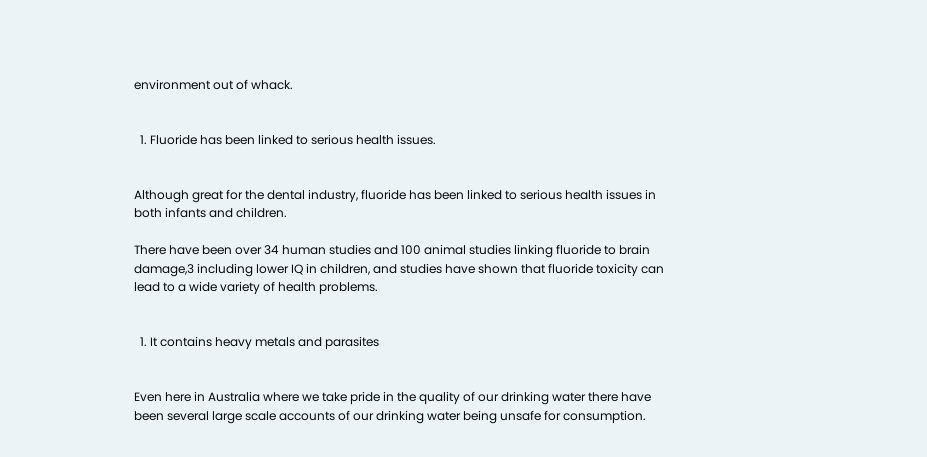environment out of whack.


  1. Fluoride has been linked to serious health issues.


Although great for the dental industry, fluoride has been linked to serious health issues in both infants and children.

There have been over 34 human studies and 100 animal studies linking fluoride to brain damage,3 including lower IQ in children, and studies have shown that fluoride toxicity can lead to a wide variety of health problems.


  1. It contains heavy metals and parasites


Even here in Australia where we take pride in the quality of our drinking water there have been several large scale accounts of our drinking water being unsafe for consumption.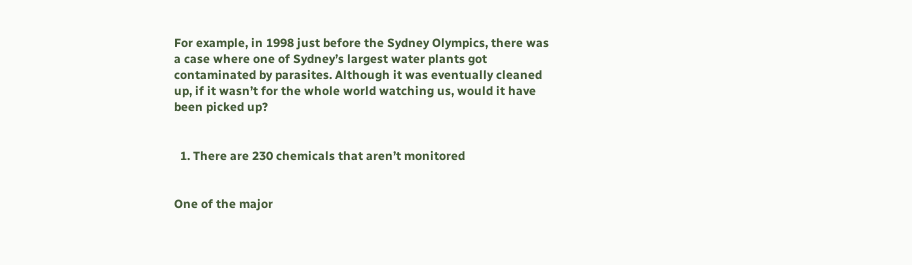For example, in 1998 just before the Sydney Olympics, there was a case where one of Sydney’s largest water plants got contaminated by parasites. Although it was eventually cleaned up, if it wasn’t for the whole world watching us, would it have been picked up?


  1. There are 230 chemicals that aren’t monitored


One of the major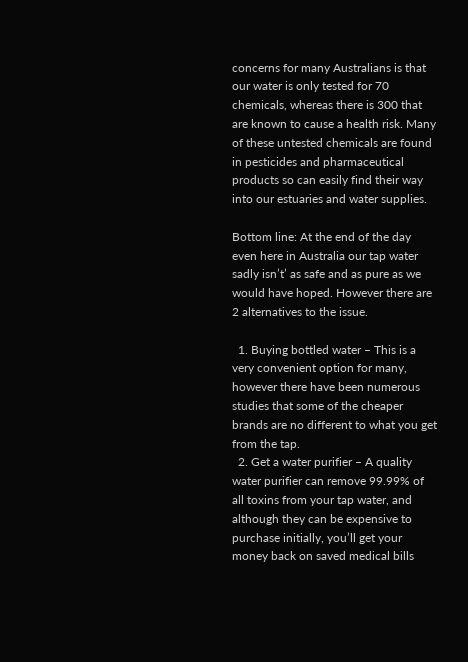concerns for many Australians is that our water is only tested for 70 chemicals, whereas there is 300 that are known to cause a health risk. Many of these untested chemicals are found in pesticides and pharmaceutical products so can easily find their way into our estuaries and water supplies.

Bottom line: At the end of the day even here in Australia our tap water sadly isn’t’ as safe and as pure as we would have hoped. However there are 2 alternatives to the issue.

  1. Buying bottled water – This is a very convenient option for many, however there have been numerous studies that some of the cheaper brands are no different to what you get from the tap.
  2. Get a water purifier – A quality water purifier can remove 99.99% of all toxins from your tap water, and although they can be expensive to purchase initially, you’ll get your money back on saved medical bills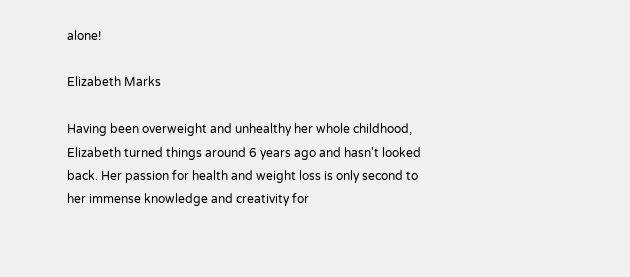alone!

Elizabeth Marks

Having been overweight and unhealthy her whole childhood, Elizabeth turned things around 6 years ago and hasn't looked back. Her passion for health and weight loss is only second to her immense knowledge and creativity for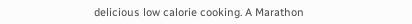delicious low calorie cooking. A Marathon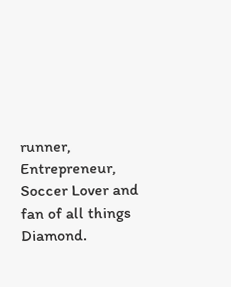runner, Entrepreneur, Soccer Lover and fan of all things Diamond.